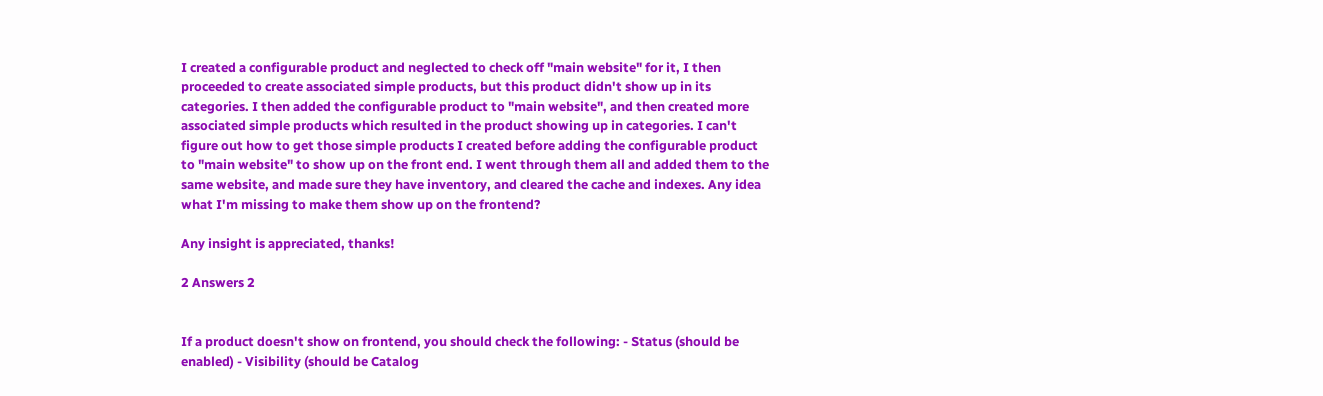I created a configurable product and neglected to check off "main website" for it, I then proceeded to create associated simple products, but this product didn't show up in its categories. I then added the configurable product to "main website", and then created more associated simple products which resulted in the product showing up in categories. I can't figure out how to get those simple products I created before adding the configurable product to "main website" to show up on the front end. I went through them all and added them to the same website, and made sure they have inventory, and cleared the cache and indexes. Any idea what I'm missing to make them show up on the frontend?

Any insight is appreciated, thanks!

2 Answers 2


If a product doesn't show on frontend, you should check the following: - Status (should be enabled) - Visibility (should be Catalog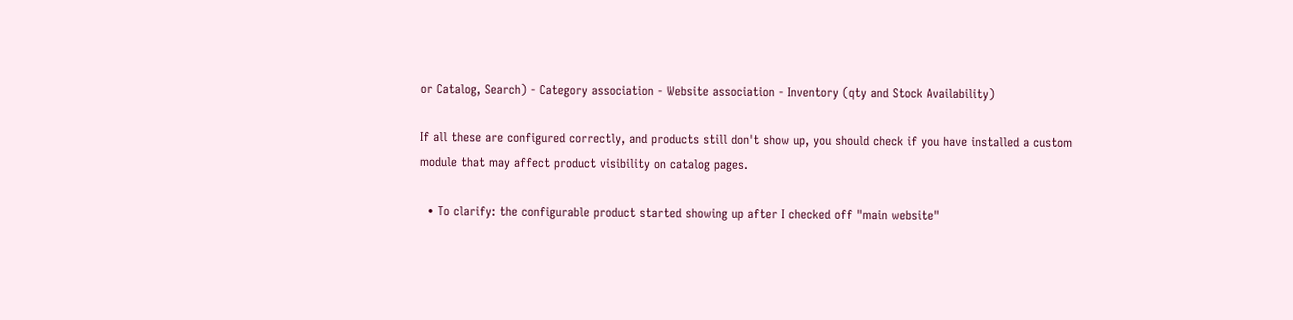or Catalog, Search) - Category association - Website association - Inventory (qty and Stock Availability)

If all these are configured correctly, and products still don't show up, you should check if you have installed a custom module that may affect product visibility on catalog pages.

  • To clarify: the configurable product started showing up after I checked off "main website"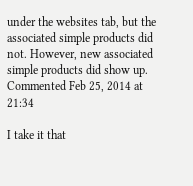under the websites tab, but the associated simple products did not. However, new associated simple products did show up. Commented Feb 25, 2014 at 21:34

I take it that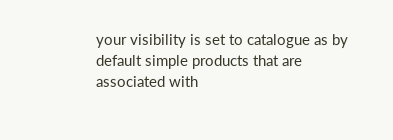your visibility is set to catalogue as by default simple products that are associated with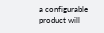a configurable product will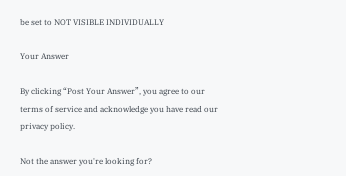be set to NOT VISIBLE INDIVIDUALLY

Your Answer

By clicking “Post Your Answer”, you agree to our terms of service and acknowledge you have read our privacy policy.

Not the answer you're looking for?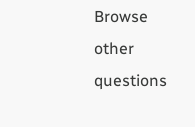Browse other questions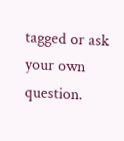tagged or ask your own question.